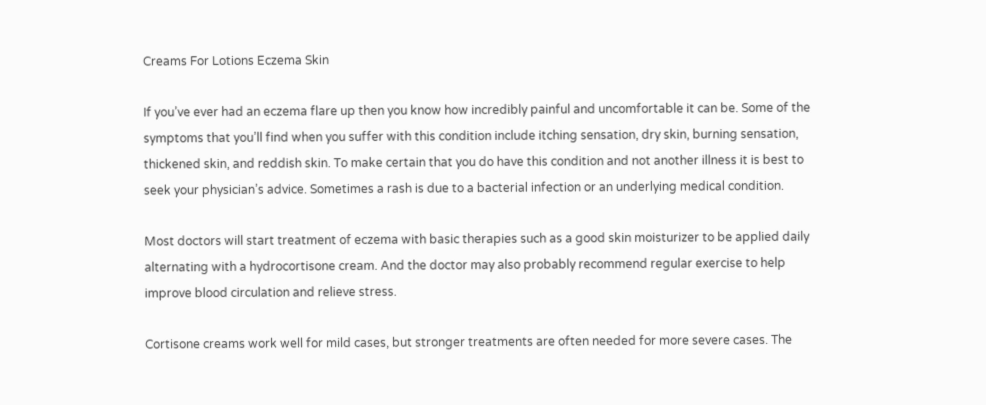Creams For Lotions Eczema Skin

If you’ve ever had an eczema flare up then you know how incredibly painful and uncomfortable it can be. Some of the symptoms that you’ll find when you suffer with this condition include itching sensation, dry skin, burning sensation, thickened skin, and reddish skin. To make certain that you do have this condition and not another illness it is best to seek your physician’s advice. Sometimes a rash is due to a bacterial infection or an underlying medical condition.

Most doctors will start treatment of eczema with basic therapies such as a good skin moisturizer to be applied daily alternating with a hydrocortisone cream. And the doctor may also probably recommend regular exercise to help improve blood circulation and relieve stress.

Cortisone creams work well for mild cases, but stronger treatments are often needed for more severe cases. The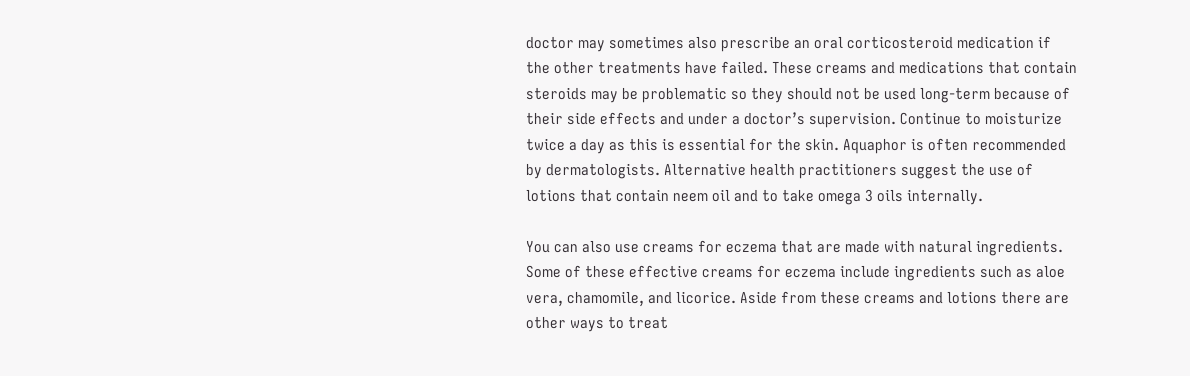doctor may sometimes also prescribe an oral corticosteroid medication if the other treatments have failed. These creams and medications that contain steroids may be problematic so they should not be used long-term because of their side effects and under a doctor’s supervision. Continue to moisturize twice a day as this is essential for the skin. Aquaphor is often recommended by dermatologists. Alternative health practitioners suggest the use of lotions that contain neem oil and to take omega 3 oils internally.

You can also use creams for eczema that are made with natural ingredients. Some of these effective creams for eczema include ingredients such as aloe vera, chamomile, and licorice. Aside from these creams and lotions there are other ways to treat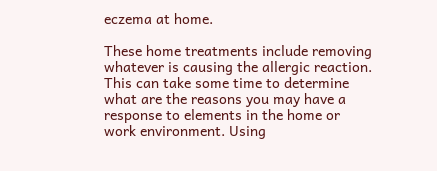eczema at home.

These home treatments include removing whatever is causing the allergic reaction. This can take some time to determine what are the reasons you may have a response to elements in the home or work environment. Using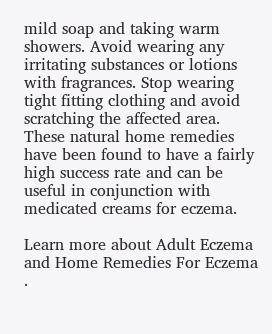mild soap and taking warm showers. Avoid wearing any irritating substances or lotions with fragrances. Stop wearing tight fitting clothing and avoid scratching the affected area. These natural home remedies have been found to have a fairly high success rate and can be useful in conjunction with medicated creams for eczema.

Learn more about Adult Eczema and Home Remedies For Eczema .